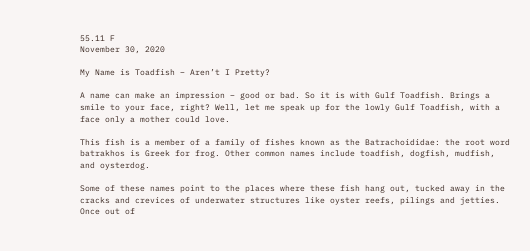55.11 F
November 30, 2020

My Name is Toadfish – Aren’t I Pretty?

A name can make an impression – good or bad. So it is with Gulf Toadfish. Brings a smile to your face, right? Well, let me speak up for the lowly Gulf Toadfish, with a face only a mother could love.

This fish is a member of a family of fishes known as the Batrachoididae: the root word batrakhos is Greek for frog. Other common names include toadfish, dogfish, mudfish, and oysterdog.

Some of these names point to the places where these fish hang out, tucked away in the cracks and crevices of underwater structures like oyster reefs, pilings and jetties. Once out of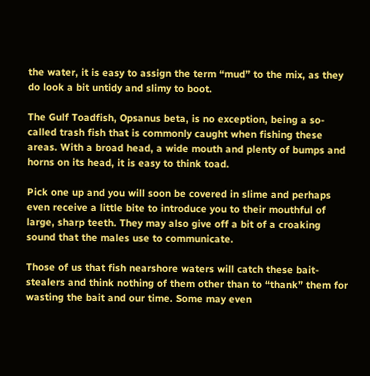the water, it is easy to assign the term “mud” to the mix, as they do look a bit untidy and slimy to boot.

The Gulf Toadfish, Opsanus beta, is no exception, being a so-called trash fish that is commonly caught when fishing these areas. With a broad head, a wide mouth and plenty of bumps and horns on its head, it is easy to think toad.

Pick one up and you will soon be covered in slime and perhaps even receive a little bite to introduce you to their mouthful of large, sharp teeth. They may also give off a bit of a croaking sound that the males use to communicate.

Those of us that fish nearshore waters will catch these bait-stealers and think nothing of them other than to “thank” them for wasting the bait and our time. Some may even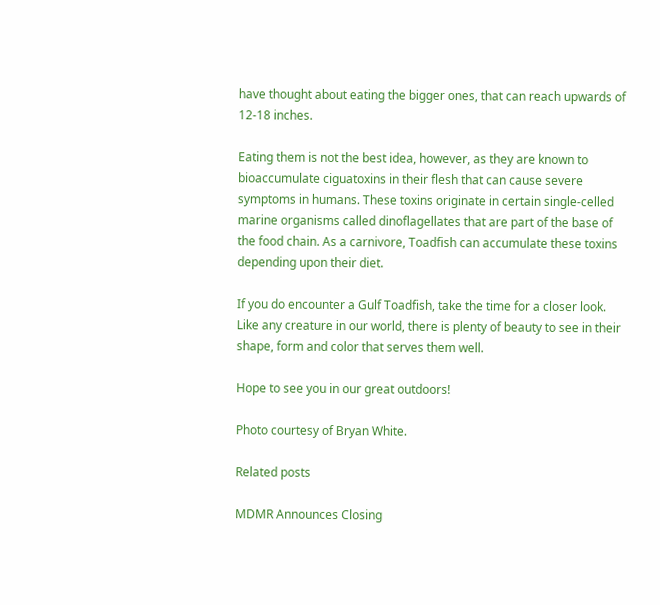have thought about eating the bigger ones, that can reach upwards of 12-18 inches.

Eating them is not the best idea, however, as they are known to bioaccumulate ciguatoxins in their flesh that can cause severe symptoms in humans. These toxins originate in certain single-celled marine organisms called dinoflagellates that are part of the base of the food chain. As a carnivore, Toadfish can accumulate these toxins depending upon their diet.

If you do encounter a Gulf Toadfish, take the time for a closer look. Like any creature in our world, there is plenty of beauty to see in their shape, form and color that serves them well.

Hope to see you in our great outdoors!

Photo courtesy of Bryan White.

Related posts

MDMR Announces Closing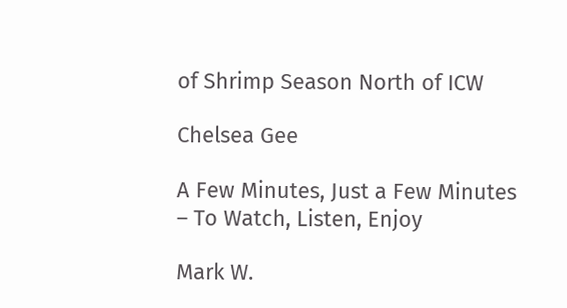of Shrimp Season North of ICW

Chelsea Gee

A Few Minutes, Just a Few Minutes – To Watch, Listen, Enjoy

Mark W.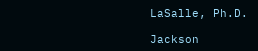LaSalle, Ph.D.

Jackson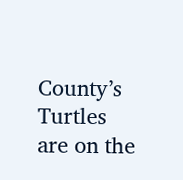County’s Turtles are on the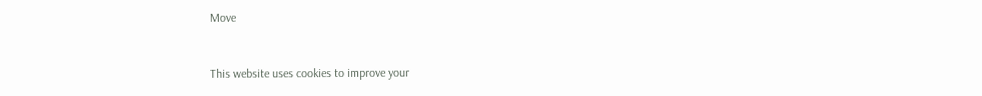Move


This website uses cookies to improve your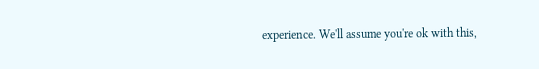experience. We'll assume you're ok with this,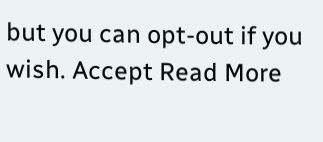but you can opt-out if you wish. Accept Read More